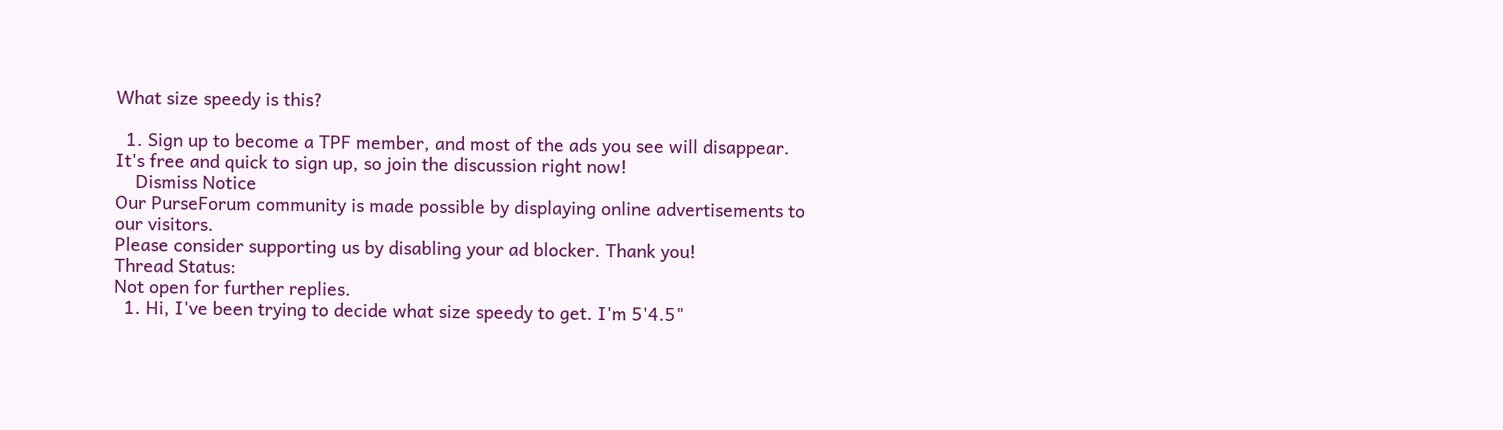What size speedy is this?

  1. Sign up to become a TPF member, and most of the ads you see will disappear. It's free and quick to sign up, so join the discussion right now!
    Dismiss Notice
Our PurseForum community is made possible by displaying online advertisements to our visitors.
Please consider supporting us by disabling your ad blocker. Thank you!
Thread Status:
Not open for further replies.
  1. Hi, I've been trying to decide what size speedy to get. I'm 5'4.5"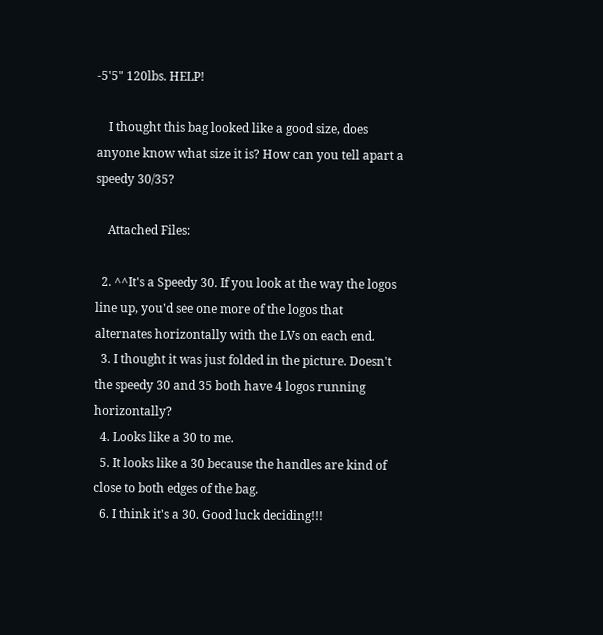-5'5" 120lbs. HELP!

    I thought this bag looked like a good size, does anyone know what size it is? How can you tell apart a speedy 30/35?

    Attached Files:

  2. ^^It's a Speedy 30. If you look at the way the logos line up, you'd see one more of the logos that alternates horizontally with the LVs on each end.
  3. I thought it was just folded in the picture. Doesn't the speedy 30 and 35 both have 4 logos running horizontally?
  4. Looks like a 30 to me.
  5. It looks like a 30 because the handles are kind of close to both edges of the bag.
  6. I think it's a 30. Good luck deciding!!!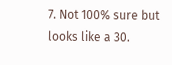7. Not 100% sure but looks like a 30.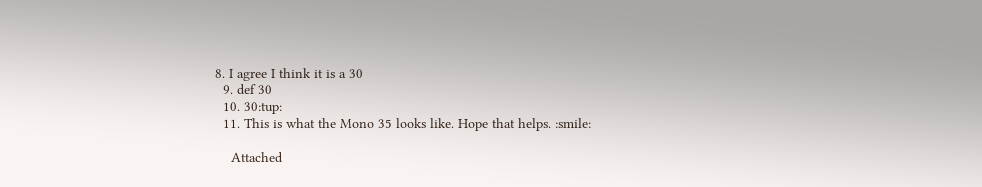8. I agree I think it is a 30
  9. def 30
  10. 30:tup:
  11. This is what the Mono 35 looks like. Hope that helps. :smile:

    Attached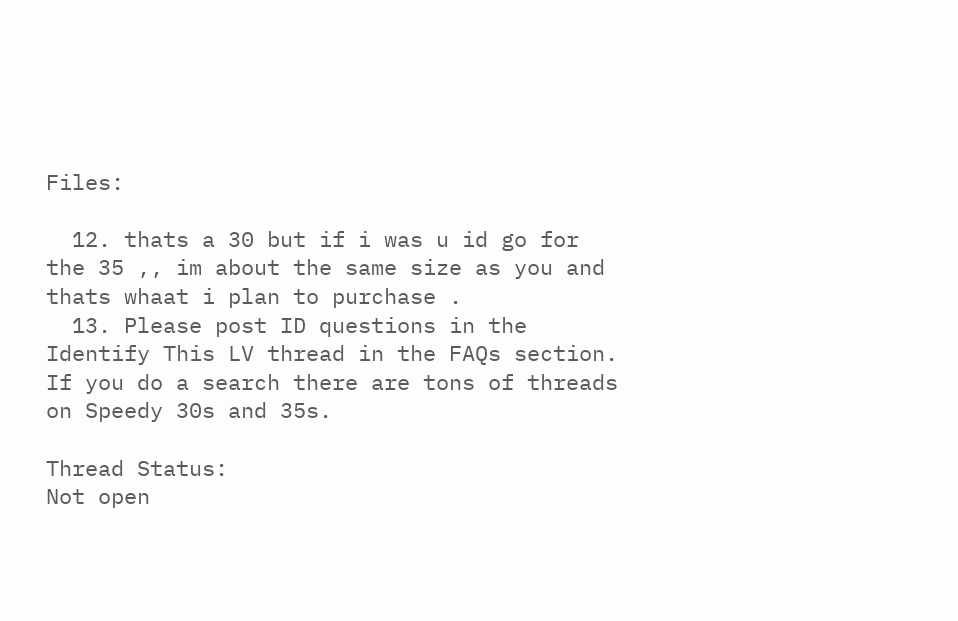Files:

  12. thats a 30 but if i was u id go for the 35 ,, im about the same size as you and thats whaat i plan to purchase .
  13. Please post ID questions in the Identify This LV thread in the FAQs section. If you do a search there are tons of threads on Speedy 30s and 35s.

Thread Status:
Not open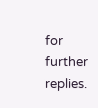for further replies.